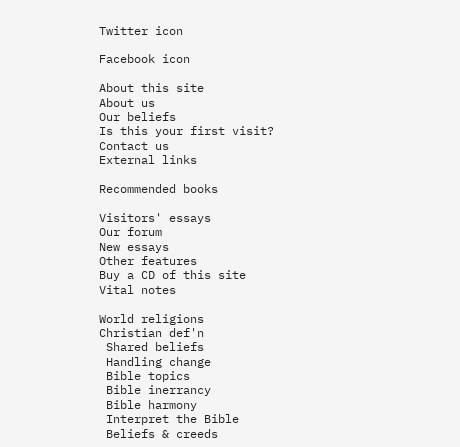Twitter icon

Facebook icon

About this site
About us
Our beliefs
Is this your first visit?
Contact us
External links

Recommended books

Visitors' essays
Our forum
New essays
Other features
Buy a CD of this site
Vital notes

World religions
Christian def'n
 Shared beliefs
 Handling change
 Bible topics
 Bible inerrancy
 Bible harmony
 Interpret the Bible
 Beliefs & creeds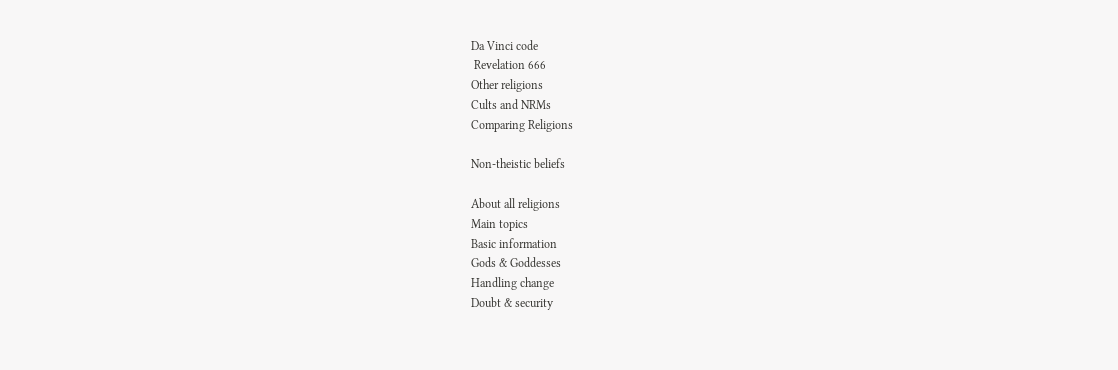Da Vinci code
 Revelation 666
Other religions
Cults and NRMs
Comparing Religions

Non-theistic beliefs

About all religions
Main topics
Basic information
Gods & Goddesses
Handling change
Doubt & security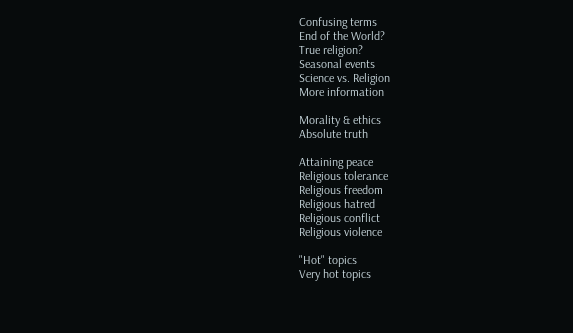Confusing terms
End of the World?
True religion?
Seasonal events
Science vs. Religion
More information

Morality & ethics
Absolute truth

Attaining peace
Religious tolerance
Religious freedom
Religious hatred
Religious conflict
Religious violence

"Hot" topics
Very hot topics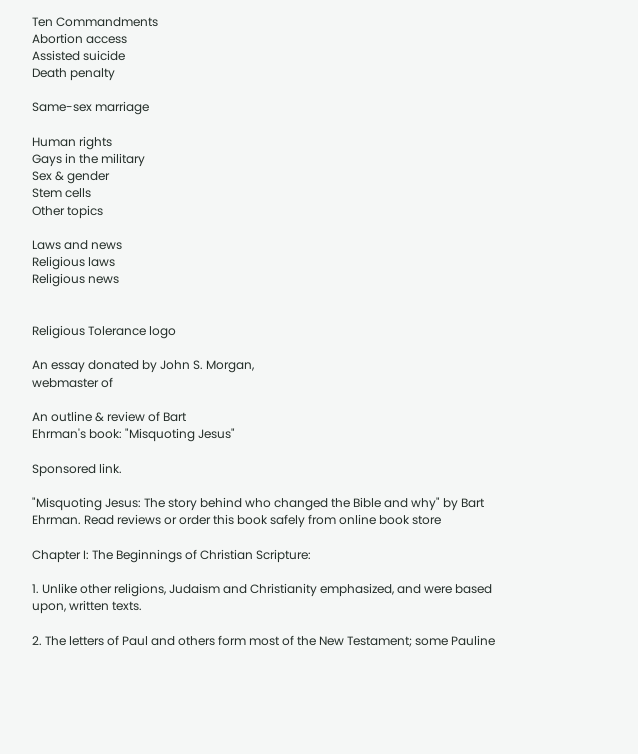Ten Commandments
Abortion access
Assisted suicide
Death penalty

Same-sex marriage

Human rights
Gays in the military
Sex & gender
Stem cells
Other topics

Laws and news
Religious laws
Religious news


Religious Tolerance logo

An essay donated by John S. Morgan,
webmaster of

An outline & review of Bart
Ehrman's book: "Misquoting Jesus"

Sponsored link.

"Misquoting Jesus: The story behind who changed the Bible and why" by Bart Ehrman. Read reviews or order this book safely from online book store

Chapter I: The Beginnings of Christian Scripture:

1. Unlike other religions, Judaism and Christianity emphasized, and were based upon, written texts.

2. The letters of Paul and others form most of the New Testament; some Pauline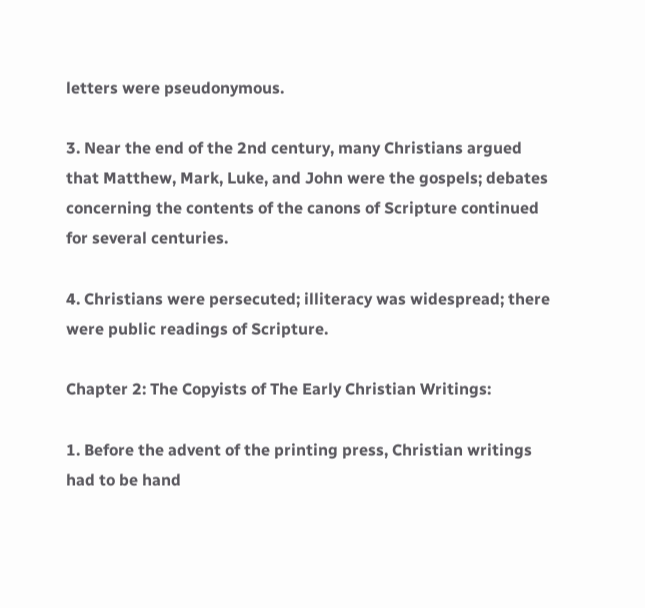letters were pseudonymous.

3. Near the end of the 2nd century, many Christians argued that Matthew, Mark, Luke, and John were the gospels; debates concerning the contents of the canons of Scripture continued for several centuries.

4. Christians were persecuted; illiteracy was widespread; there were public readings of Scripture.

Chapter 2: The Copyists of The Early Christian Writings:

1. Before the advent of the printing press, Christian writings had to be hand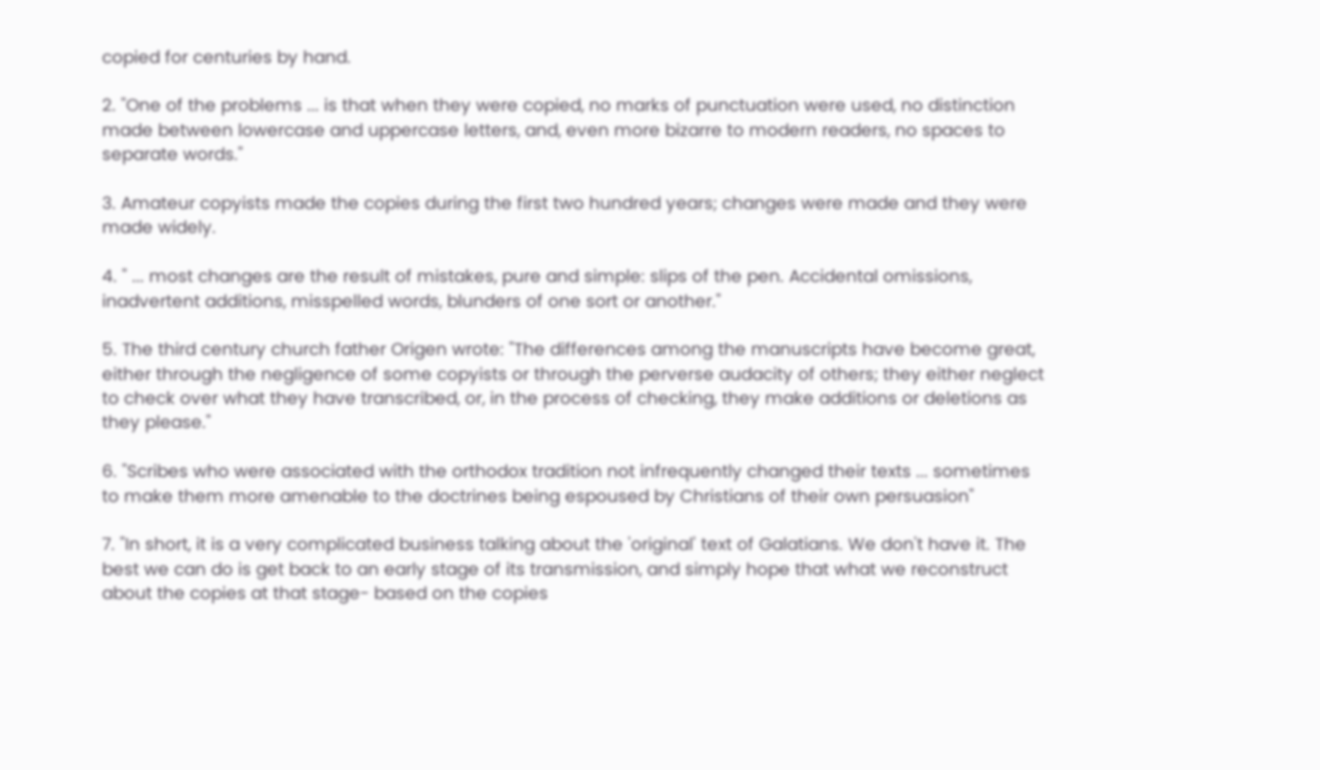copied for centuries by hand.

2. "One of the problems ... is that when they were copied, no marks of punctuation were used, no distinction made between lowercase and uppercase letters, and, even more bizarre to modern readers, no spaces to separate words."

3. Amateur copyists made the copies during the first two hundred years; changes were made and they were made widely.

4. " ... most changes are the result of mistakes, pure and simple: slips of the pen. Accidental omissions, inadvertent additions, misspelled words, blunders of one sort or another."

5. The third century church father Origen wrote: "The differences among the manuscripts have become great, either through the negligence of some copyists or through the perverse audacity of others; they either neglect to check over what they have transcribed, or, in the process of checking, they make additions or deletions as they please."

6. "Scribes who were associated with the orthodox tradition not infrequently changed their texts ... sometimes to make them more amenable to the doctrines being espoused by Christians of their own persuasion"

7. "In short, it is a very complicated business talking about the 'original' text of Galatians. We don't have it. The best we can do is get back to an early stage of its transmission, and simply hope that what we reconstruct about the copies at that stage- based on the copies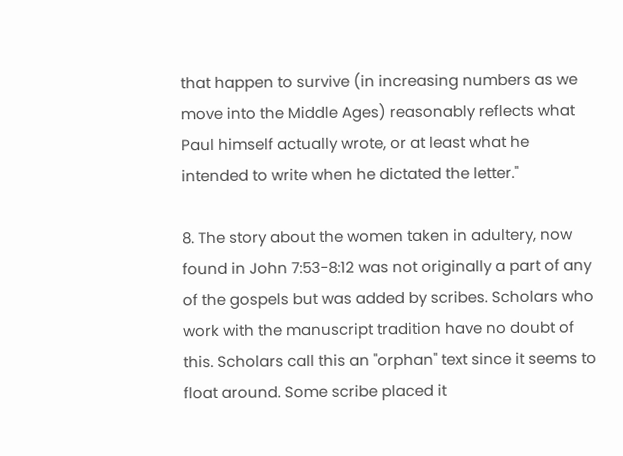that happen to survive (in increasing numbers as we move into the Middle Ages) reasonably reflects what Paul himself actually wrote, or at least what he intended to write when he dictated the letter."

8. The story about the women taken in adultery, now found in John 7:53-8:12 was not originally a part of any of the gospels but was added by scribes. Scholars who work with the manuscript tradition have no doubt of this. Scholars call this an "orphan" text since it seems to float around. Some scribe placed it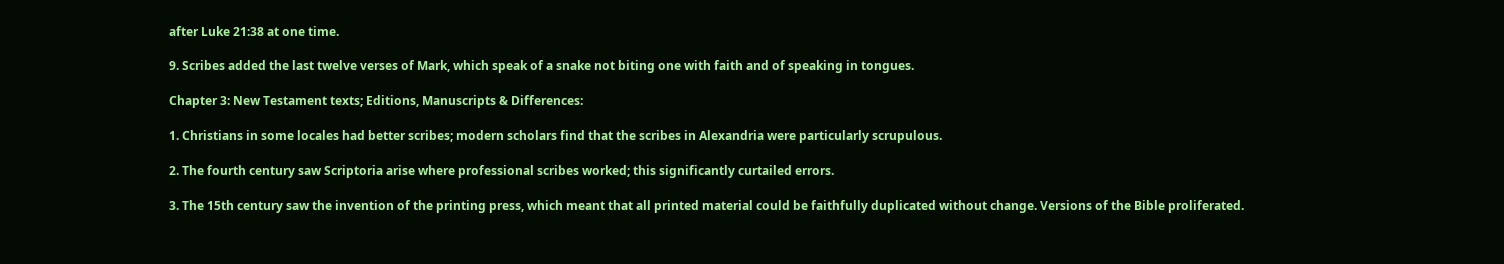after Luke 21:38 at one time.

9. Scribes added the last twelve verses of Mark, which speak of a snake not biting one with faith and of speaking in tongues.

Chapter 3: New Testament texts; Editions, Manuscripts & Differences:

1. Christians in some locales had better scribes; modern scholars find that the scribes in Alexandria were particularly scrupulous.

2. The fourth century saw Scriptoria arise where professional scribes worked; this significantly curtailed errors.

3. The 15th century saw the invention of the printing press, which meant that all printed material could be faithfully duplicated without change. Versions of the Bible proliferated.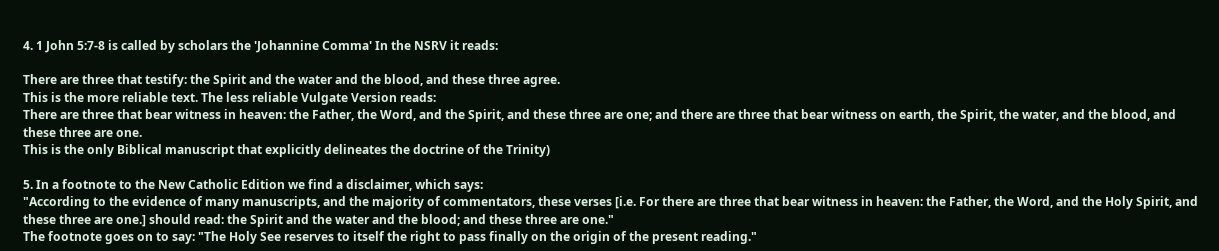4. 1 John 5:7-8 is called by scholars the 'Johannine Comma' In the NSRV it reads:

There are three that testify: the Spirit and the water and the blood, and these three agree.
This is the more reliable text. The less reliable Vulgate Version reads:
There are three that bear witness in heaven: the Father, the Word, and the Spirit, and these three are one; and there are three that bear witness on earth, the Spirit, the water, and the blood, and these three are one.
This is the only Biblical manuscript that explicitly delineates the doctrine of the Trinity)

5. In a footnote to the New Catholic Edition we find a disclaimer, which says:
"According to the evidence of many manuscripts, and the majority of commentators, these verses [i.e. For there are three that bear witness in heaven: the Father, the Word, and the Holy Spirit, and these three are one.] should read: the Spirit and the water and the blood; and these three are one."
The footnote goes on to say: "The Holy See reserves to itself the right to pass finally on the origin of the present reading."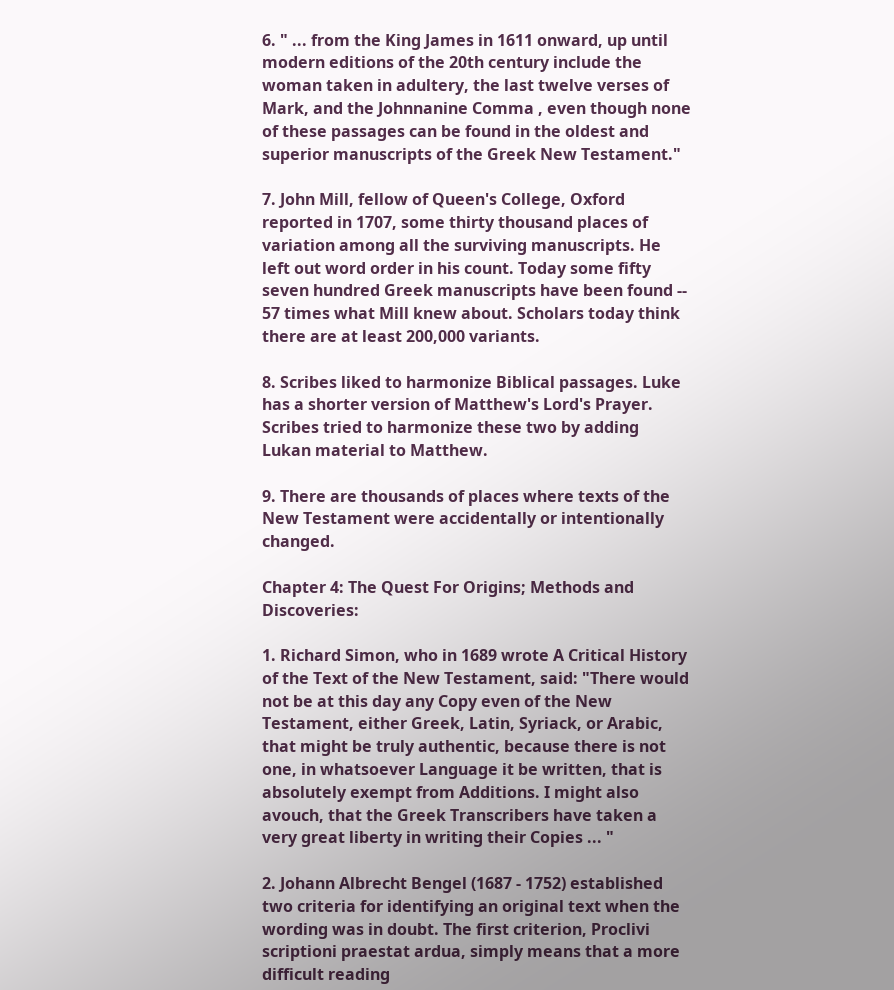6. " ... from the King James in 1611 onward, up until modern editions of the 20th century include the woman taken in adultery, the last twelve verses of Mark, and the Johnnanine Comma , even though none of these passages can be found in the oldest and superior manuscripts of the Greek New Testament."

7. John Mill, fellow of Queen's College, Oxford reported in 1707, some thirty thousand places of variation among all the surviving manuscripts. He left out word order in his count. Today some fifty seven hundred Greek manuscripts have been found -- 57 times what Mill knew about. Scholars today think there are at least 200,000 variants.

8. Scribes liked to harmonize Biblical passages. Luke has a shorter version of Matthew's Lord's Prayer. Scribes tried to harmonize these two by adding Lukan material to Matthew.

9. There are thousands of places where texts of the New Testament were accidentally or intentionally changed.

Chapter 4: The Quest For Origins; Methods and Discoveries:

1. Richard Simon, who in 1689 wrote A Critical History of the Text of the New Testament, said: "There would not be at this day any Copy even of the New Testament, either Greek, Latin, Syriack, or Arabic, that might be truly authentic, because there is not one, in whatsoever Language it be written, that is absolutely exempt from Additions. I might also avouch, that the Greek Transcribers have taken a very great liberty in writing their Copies ... "

2. Johann Albrecht Bengel (1687 - 1752) established two criteria for identifying an original text when the wording was in doubt. The first criterion, Proclivi scriptioni praestat ardua, simply means that a more difficult reading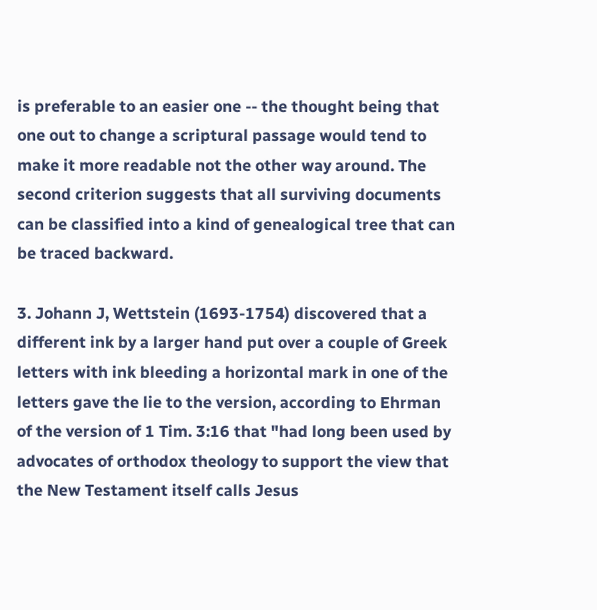is preferable to an easier one -- the thought being that one out to change a scriptural passage would tend to make it more readable not the other way around. The second criterion suggests that all surviving documents can be classified into a kind of genealogical tree that can be traced backward.

3. Johann J, Wettstein (1693-1754) discovered that a different ink by a larger hand put over a couple of Greek letters with ink bleeding a horizontal mark in one of the letters gave the lie to the version, according to Ehrman of the version of 1 Tim. 3:16 that "had long been used by advocates of orthodox theology to support the view that the New Testament itself calls Jesus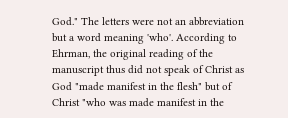God." The letters were not an abbreviation but a word meaning 'who'. According to Ehrman, the original reading of the manuscript thus did not speak of Christ as God "made manifest in the flesh" but of Christ "who was made manifest in the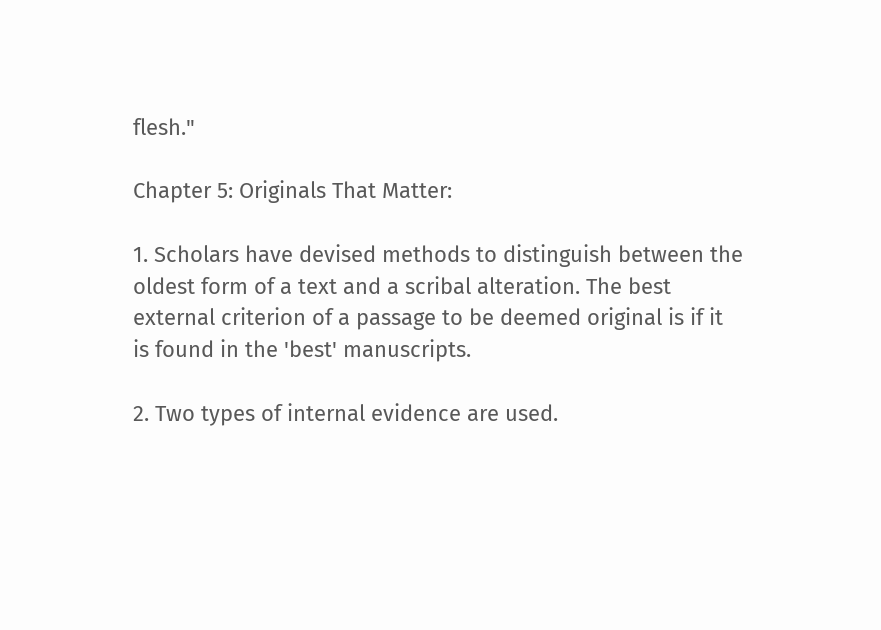flesh."

Chapter 5: Originals That Matter:

1. Scholars have devised methods to distinguish between the oldest form of a text and a scribal alteration. The best external criterion of a passage to be deemed original is if it is found in the 'best' manuscripts.

2. Two types of internal evidence are used.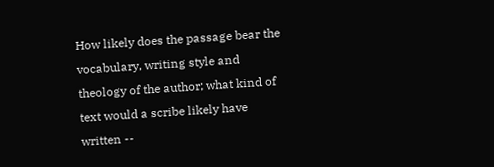How likely does the passage bear the vocabulary, writing style and theology of the author; what kind of text would a scribe likely have written --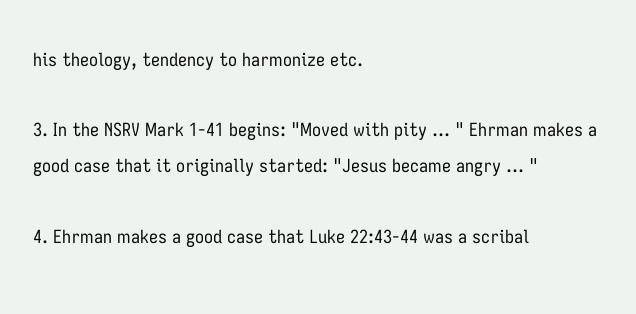his theology, tendency to harmonize etc.

3. In the NSRV Mark 1-41 begins: "Moved with pity ... " Ehrman makes a good case that it originally started: "Jesus became angry ... "

4. Ehrman makes a good case that Luke 22:43-44 was a scribal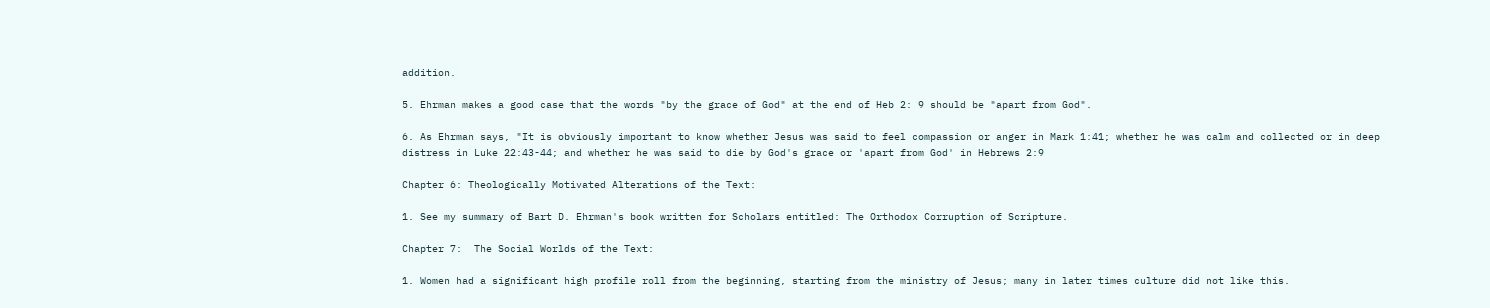addition.

5. Ehrman makes a good case that the words "by the grace of God" at the end of Heb 2: 9 should be "apart from God".

6. As Ehrman says, "It is obviously important to know whether Jesus was said to feel compassion or anger in Mark 1:41; whether he was calm and collected or in deep distress in Luke 22:43-44; and whether he was said to die by God's grace or 'apart from God' in Hebrews 2:9

Chapter 6: Theologically Motivated Alterations of the Text:

1. See my summary of Bart D. Ehrman's book written for Scholars entitled: The Orthodox Corruption of Scripture.

Chapter 7:  The Social Worlds of the Text:

1. Women had a significant high profile roll from the beginning, starting from the ministry of Jesus; many in later times culture did not like this.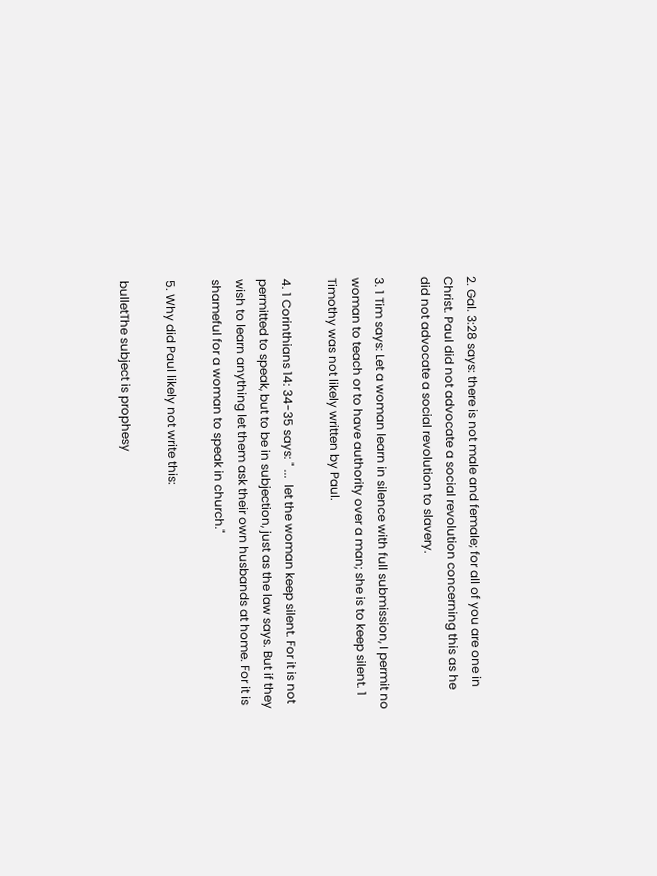2. Gal. 3:28 says: there is not male and female; for all of you are one in Christ. Paul did not advocate a social revolution concerning this as he did not advocate a social revolution to slavery.

3. 1 Tim says: Let a woman learn in silence with full submission, I permit no woman to teach or to have authority over a man; she is to keep silent. 1 Timothy was not likely written by Paul.

4. 1 Corinthians 14: 34-35 says: " ...  let the woman keep silent. For it is not permitted to speak, but to be in subjection, just as the law says. But if they wish to learn anything let them ask their own husbands at home. For it is shameful for a woman to speak in church."

5. Why did Paul likely not write this:

bulletThe subject is prophesy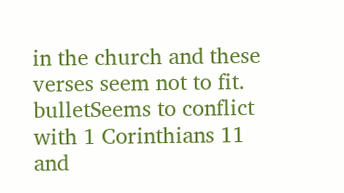in the church and these verses seem not to fit.
bulletSeems to conflict with 1 Corinthians 11 and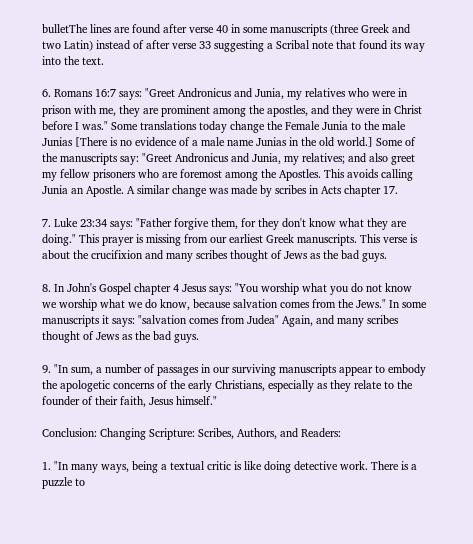bulletThe lines are found after verse 40 in some manuscripts (three Greek and two Latin) instead of after verse 33 suggesting a Scribal note that found its way into the text.

6. Romans 16:7 says: "Greet Andronicus and Junia, my relatives who were in prison with me, they are prominent among the apostles, and they were in Christ before I was." Some translations today change the Female Junia to the male Junias [There is no evidence of a male name Junias in the old world.] Some of the manuscripts say: "Greet Andronicus and Junia, my relatives; and also greet my fellow prisoners who are foremost among the Apostles. This avoids calling Junia an Apostle. A similar change was made by scribes in Acts chapter 17.

7. Luke 23:34 says: "Father forgive them, for they don't know what they are doing." This prayer is missing from our earliest Greek manuscripts. This verse is about the crucifixion and many scribes thought of Jews as the bad guys.

8. In John's Gospel chapter 4 Jesus says: "You worship what you do not know we worship what we do know, because salvation comes from the Jews." In some manuscripts it says: "salvation comes from Judea" Again, and many scribes thought of Jews as the bad guys.

9. "In sum, a number of passages in our surviving manuscripts appear to embody the apologetic concerns of the early Christians, especially as they relate to the founder of their faith, Jesus himself."

Conclusion: Changing Scripture: Scribes, Authors, and Readers:

1. "In many ways, being a textual critic is like doing detective work. There is a puzzle to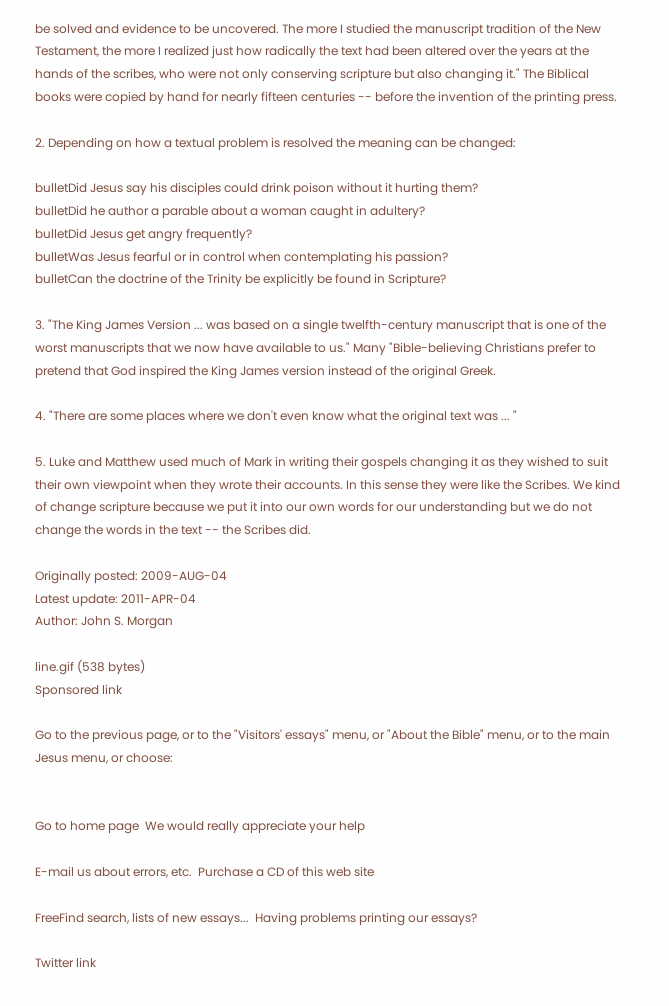be solved and evidence to be uncovered. The more I studied the manuscript tradition of the New Testament, the more I realized just how radically the text had been altered over the years at the hands of the scribes, who were not only conserving scripture but also changing it." The Biblical books were copied by hand for nearly fifteen centuries -- before the invention of the printing press.

2. Depending on how a textual problem is resolved the meaning can be changed:

bulletDid Jesus say his disciples could drink poison without it hurting them?
bulletDid he author a parable about a woman caught in adultery?
bulletDid Jesus get angry frequently?
bulletWas Jesus fearful or in control when contemplating his passion?
bulletCan the doctrine of the Trinity be explicitly be found in Scripture?

3. "The King James Version ... was based on a single twelfth-century manuscript that is one of the worst manuscripts that we now have available to us." Many "Bible-believing Christians prefer to pretend that God inspired the King James version instead of the original Greek.

4. "There are some places where we don't even know what the original text was ... "

5. Luke and Matthew used much of Mark in writing their gospels changing it as they wished to suit their own viewpoint when they wrote their accounts. In this sense they were like the Scribes. We kind of change scripture because we put it into our own words for our understanding but we do not change the words in the text -- the Scribes did.

Originally posted: 2009-AUG-04
Latest update: 2011-APR-04
Author: John S. Morgan

line.gif (538 bytes)
Sponsored link

Go to the previous page, or to the "Visitors' essays" menu, or "About the Bible" menu, or to the main Jesus menu, or choose:


Go to home page  We would really appreciate your help

E-mail us about errors, etc.  Purchase a CD of this web site

FreeFind search, lists of new essays...  Having problems printing our essays?

Twitter link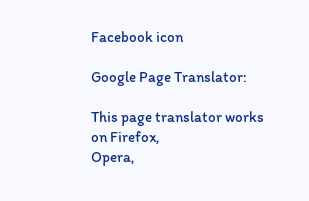Facebook icon

Google Page Translator:

This page translator works on Firefox,
Opera,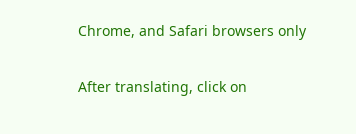Chrome, and Safari browsers only

After translating, click on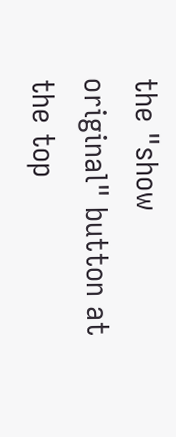the "show
original" button at the top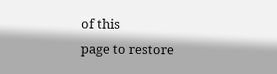of this
page to restore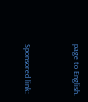page to English.



Sponsored link: